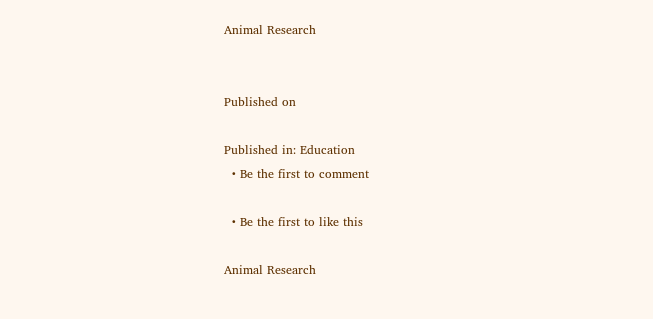Animal Research


Published on

Published in: Education
  • Be the first to comment

  • Be the first to like this

Animal Research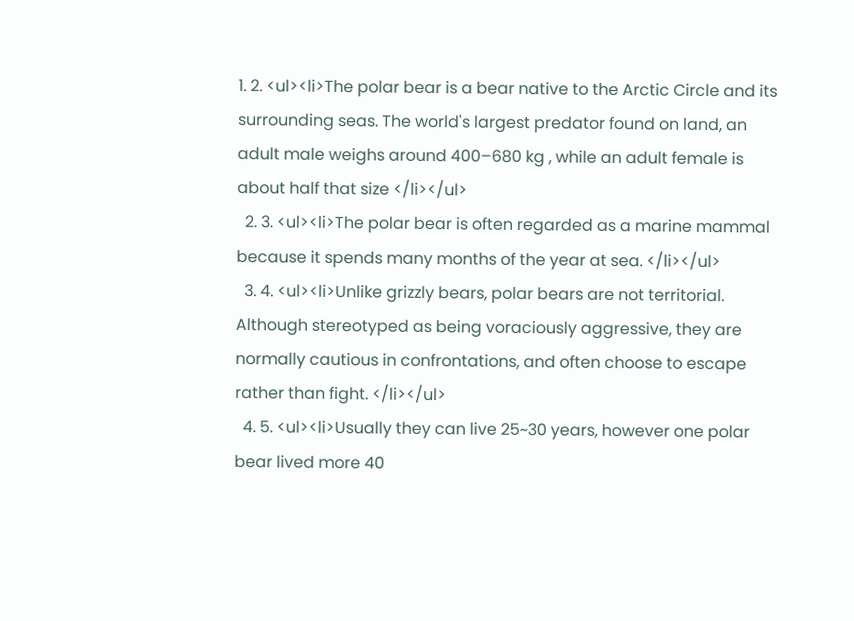1. 2. <ul><li>The polar bear is a bear native to the Arctic Circle and its surrounding seas. The world's largest predator found on land, an adult male weighs around 400–680 kg , while an adult female is about half that size </li></ul>
  2. 3. <ul><li>The polar bear is often regarded as a marine mammal because it spends many months of the year at sea. </li></ul>
  3. 4. <ul><li>Unlike grizzly bears, polar bears are not territorial. Although stereotyped as being voraciously aggressive, they are normally cautious in confrontations, and often choose to escape rather than fight. </li></ul>
  4. 5. <ul><li>Usually they can live 25~30 years, however one polar bear lived more 40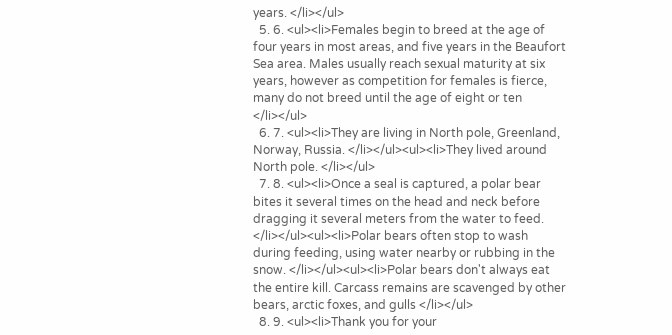years. </li></ul>
  5. 6. <ul><li>Females begin to breed at the age of four years in most areas, and five years in the Beaufort Sea area. Males usually reach sexual maturity at six years, however as competition for females is fierce, many do not breed until the age of eight or ten </li></ul>
  6. 7. <ul><li>They are living in North pole, Greenland, Norway, Russia. </li></ul><ul><li>They lived around North pole. </li></ul>
  7. 8. <ul><li>Once a seal is captured, a polar bear bites it several times on the head and neck before dragging it several meters from the water to feed. </li></ul><ul><li>Polar bears often stop to wash during feeding, using water nearby or rubbing in the snow. </li></ul><ul><li>Polar bears don't always eat the entire kill. Carcass remains are scavenged by other bears, arctic foxes, and gulls </li></ul>
  8. 9. <ul><li>Thank you for your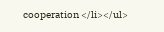cooperation </li></ul>